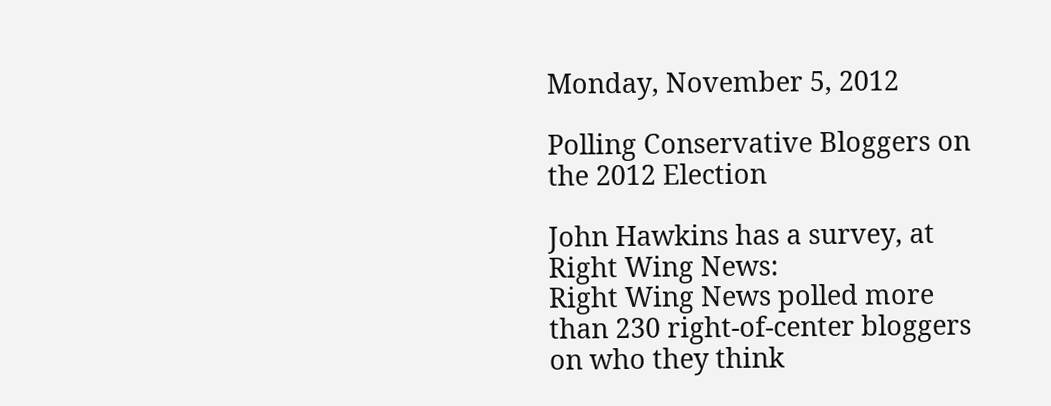Monday, November 5, 2012

Polling Conservative Bloggers on the 2012 Election

John Hawkins has a survey, at Right Wing News:
Right Wing News polled more than 230 right-of-center bloggers on who they think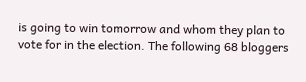is going to win tomorrow and whom they plan to vote for in the election. The following 68 bloggers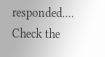responded....
Check the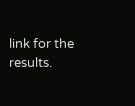link for the results.